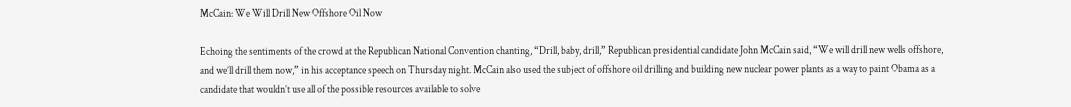McCain: We Will Drill New Offshore Oil Now

Echoing the sentiments of the crowd at the Republican National Convention chanting, “Drill, baby, drill,” Republican presidential candidate John McCain said, “We will drill new wells offshore, and we’ll drill them now,” in his acceptance speech on Thursday night. McCain also used the subject of offshore oil drilling and building new nuclear power plants as a way to paint Obama as a candidate that wouldn’t use all of the possible resources available to solve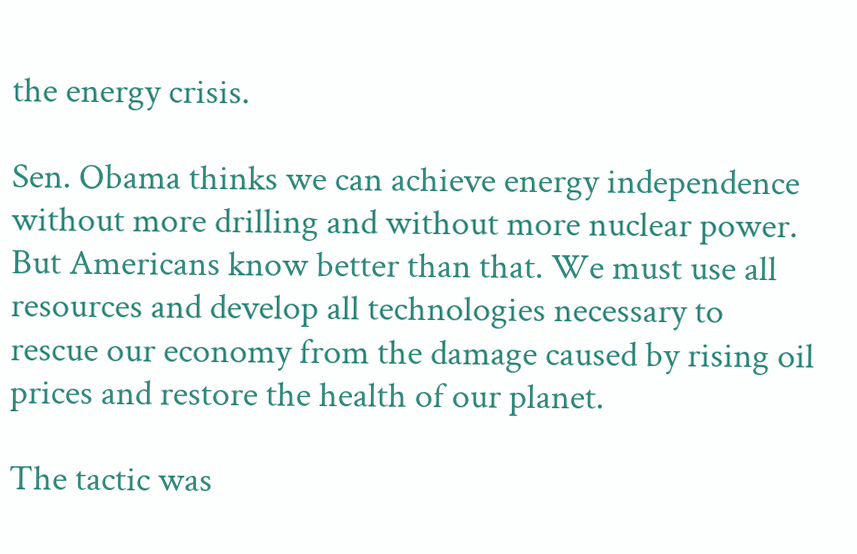the energy crisis.

Sen. Obama thinks we can achieve energy independence without more drilling and without more nuclear power. But Americans know better than that. We must use all resources and develop all technologies necessary to rescue our economy from the damage caused by rising oil prices and restore the health of our planet.

The tactic was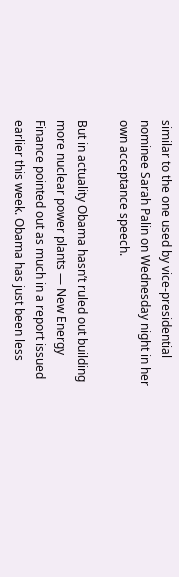similar to the one used by vice-presidential nominee Sarah Palin on Wednesday night in her own acceptance speech.

But in actuality Obama hasn’t ruled out building more nuclear power plants — New Energy Finance pointed out as much in a report issued earlier this week. Obama has just been less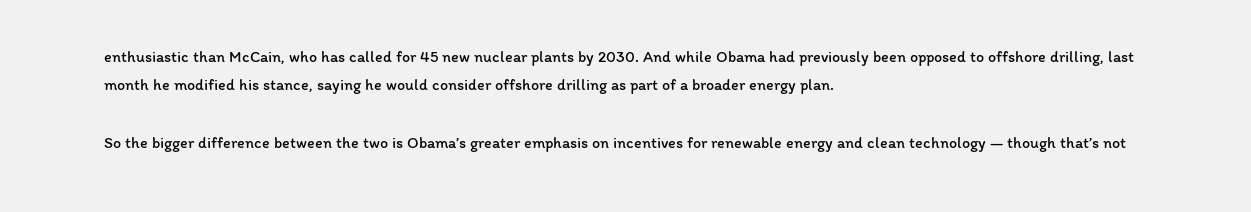enthusiastic than McCain, who has called for 45 new nuclear plants by 2030. And while Obama had previously been opposed to offshore drilling, last month he modified his stance, saying he would consider offshore drilling as part of a broader energy plan.

So the bigger difference between the two is Obama’s greater emphasis on incentives for renewable energy and clean technology — though that’s not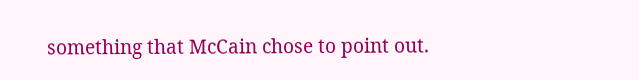something that McCain chose to point out.